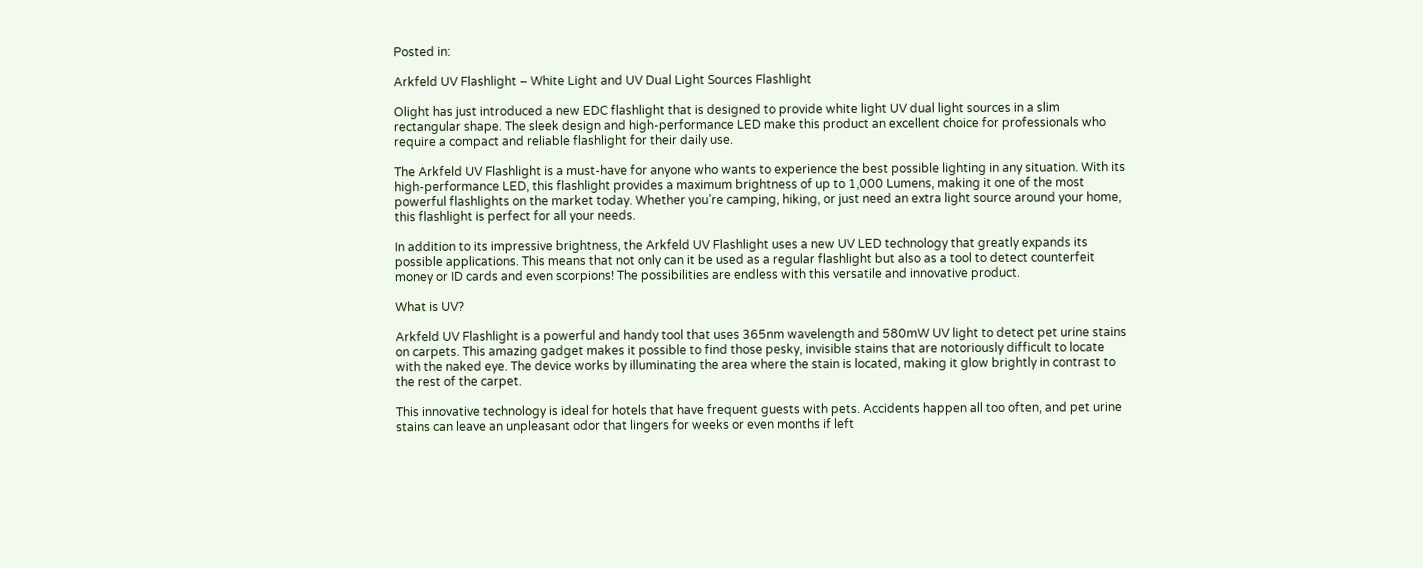Posted in:

Arkfeld UV Flashlight – White Light and UV Dual Light Sources Flashlight

Olight has just introduced a new EDC flashlight that is designed to provide white light UV dual light sources in a slim rectangular shape. The sleek design and high-performance LED make this product an excellent choice for professionals who require a compact and reliable flashlight for their daily use.

The Arkfeld UV Flashlight is a must-have for anyone who wants to experience the best possible lighting in any situation. With its high-performance LED, this flashlight provides a maximum brightness of up to 1,000 Lumens, making it one of the most powerful flashlights on the market today. Whether you’re camping, hiking, or just need an extra light source around your home, this flashlight is perfect for all your needs.

In addition to its impressive brightness, the Arkfeld UV Flashlight uses a new UV LED technology that greatly expands its possible applications. This means that not only can it be used as a regular flashlight but also as a tool to detect counterfeit money or ID cards and even scorpions! The possibilities are endless with this versatile and innovative product.

What is UV?

Arkfeld UV Flashlight is a powerful and handy tool that uses 365nm wavelength and 580mW UV light to detect pet urine stains on carpets. This amazing gadget makes it possible to find those pesky, invisible stains that are notoriously difficult to locate with the naked eye. The device works by illuminating the area where the stain is located, making it glow brightly in contrast to the rest of the carpet.

This innovative technology is ideal for hotels that have frequent guests with pets. Accidents happen all too often, and pet urine stains can leave an unpleasant odor that lingers for weeks or even months if left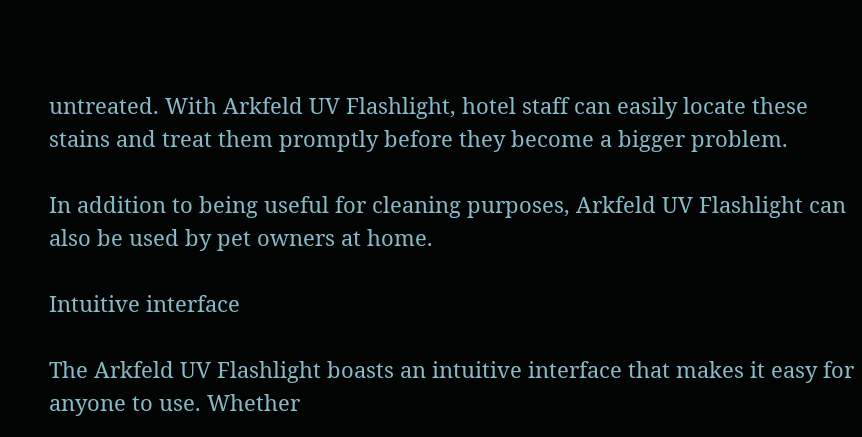untreated. With Arkfeld UV Flashlight, hotel staff can easily locate these stains and treat them promptly before they become a bigger problem.

In addition to being useful for cleaning purposes, Arkfeld UV Flashlight can also be used by pet owners at home.

Intuitive interface

The Arkfeld UV Flashlight boasts an intuitive interface that makes it easy for anyone to use. Whether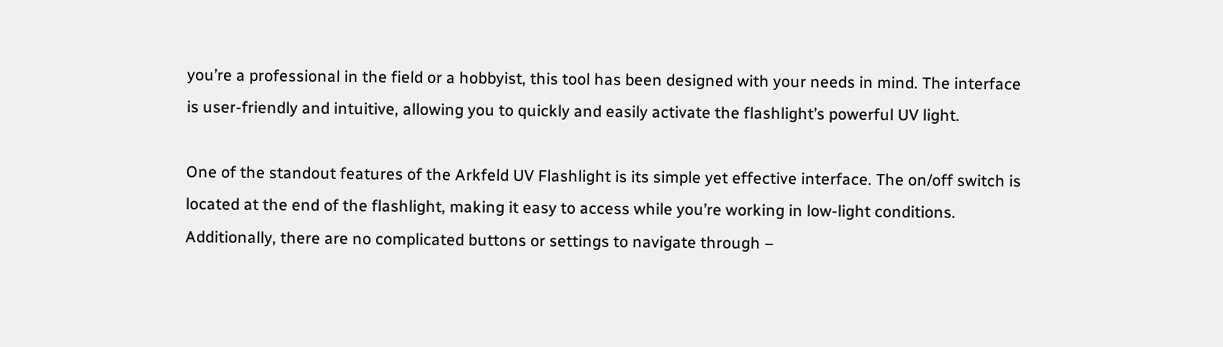you’re a professional in the field or a hobbyist, this tool has been designed with your needs in mind. The interface is user-friendly and intuitive, allowing you to quickly and easily activate the flashlight’s powerful UV light.

One of the standout features of the Arkfeld UV Flashlight is its simple yet effective interface. The on/off switch is located at the end of the flashlight, making it easy to access while you’re working in low-light conditions. Additionally, there are no complicated buttons or settings to navigate through –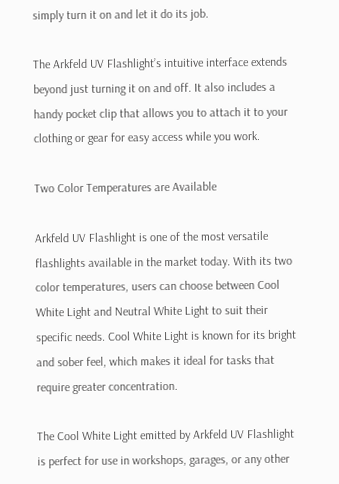simply turn it on and let it do its job.

The Arkfeld UV Flashlight’s intuitive interface extends beyond just turning it on and off. It also includes a handy pocket clip that allows you to attach it to your clothing or gear for easy access while you work.

Two Color Temperatures are Available

Arkfeld UV Flashlight is one of the most versatile flashlights available in the market today. With its two color temperatures, users can choose between Cool White Light and Neutral White Light to suit their specific needs. Cool White Light is known for its bright and sober feel, which makes it ideal for tasks that require greater concentration.

The Cool White Light emitted by Arkfeld UV Flashlight is perfect for use in workshops, garages, or any other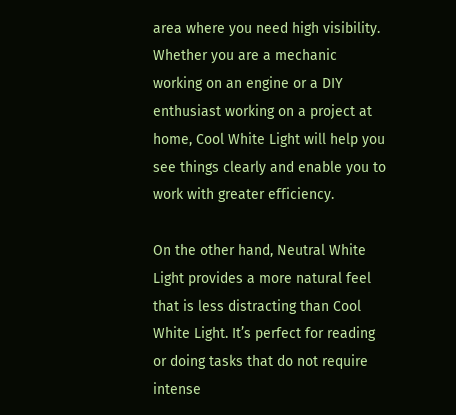area where you need high visibility. Whether you are a mechanic working on an engine or a DIY enthusiast working on a project at home, Cool White Light will help you see things clearly and enable you to work with greater efficiency.

On the other hand, Neutral White Light provides a more natural feel that is less distracting than Cool White Light. It’s perfect for reading or doing tasks that do not require intense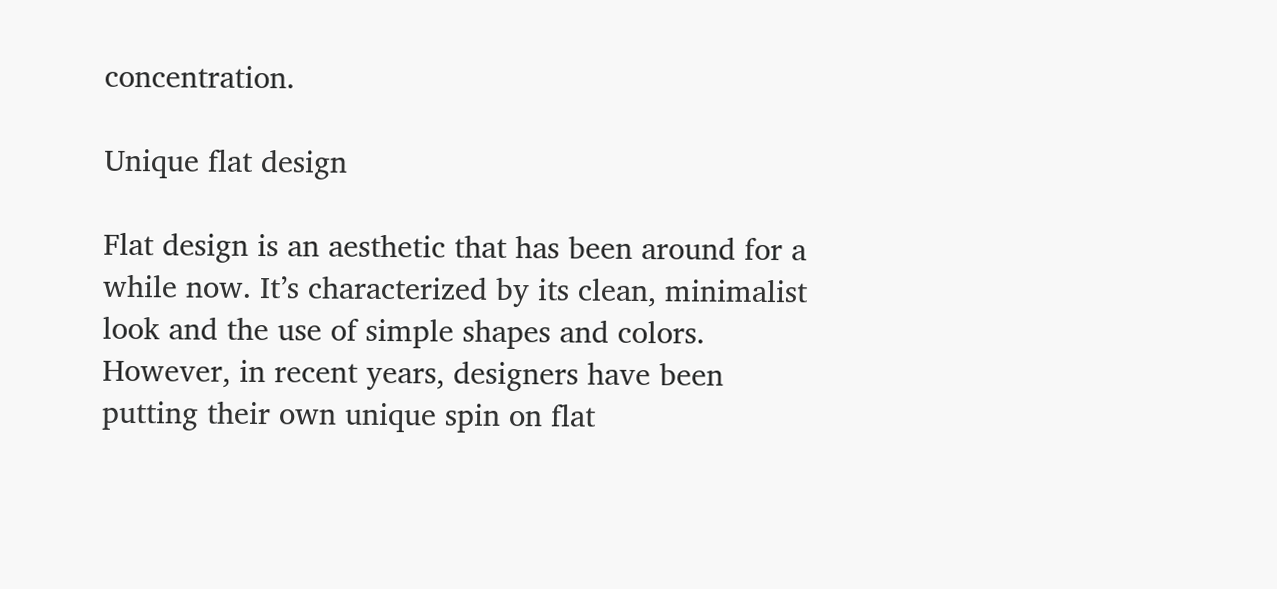concentration.

Unique flat design

Flat design is an aesthetic that has been around for a while now. It’s characterized by its clean, minimalist look and the use of simple shapes and colors. However, in recent years, designers have been putting their own unique spin on flat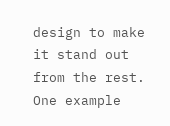design to make it stand out from the rest. One example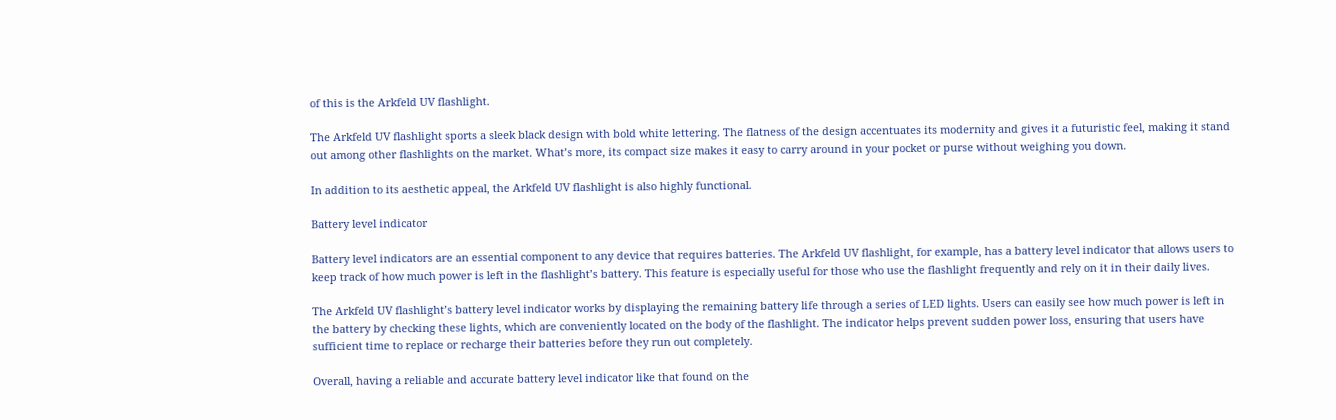of this is the Arkfeld UV flashlight.

The Arkfeld UV flashlight sports a sleek black design with bold white lettering. The flatness of the design accentuates its modernity and gives it a futuristic feel, making it stand out among other flashlights on the market. What’s more, its compact size makes it easy to carry around in your pocket or purse without weighing you down.

In addition to its aesthetic appeal, the Arkfeld UV flashlight is also highly functional.

Battery level indicator

Battery level indicators are an essential component to any device that requires batteries. The Arkfeld UV flashlight, for example, has a battery level indicator that allows users to keep track of how much power is left in the flashlight’s battery. This feature is especially useful for those who use the flashlight frequently and rely on it in their daily lives.

The Arkfeld UV flashlight’s battery level indicator works by displaying the remaining battery life through a series of LED lights. Users can easily see how much power is left in the battery by checking these lights, which are conveniently located on the body of the flashlight. The indicator helps prevent sudden power loss, ensuring that users have sufficient time to replace or recharge their batteries before they run out completely.

Overall, having a reliable and accurate battery level indicator like that found on the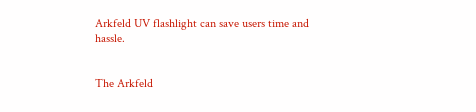Arkfeld UV flashlight can save users time and hassle.


The Arkfeld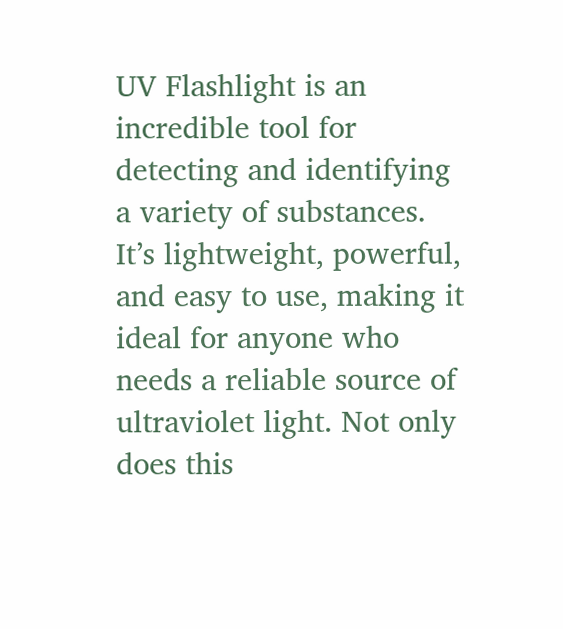UV Flashlight is an incredible tool for detecting and identifying a variety of substances. It’s lightweight, powerful, and easy to use, making it ideal for anyone who needs a reliable source of ultraviolet light. Not only does this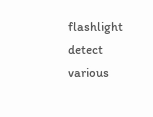flashlight detect various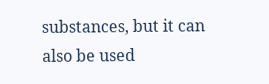substances, but it can also be used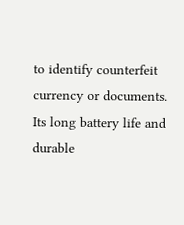to identify counterfeit currency or documents. Its long battery life and durable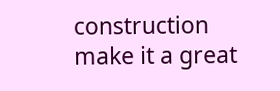construction make it a great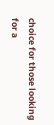choice for those looking for a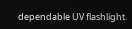dependable UV flashlight.